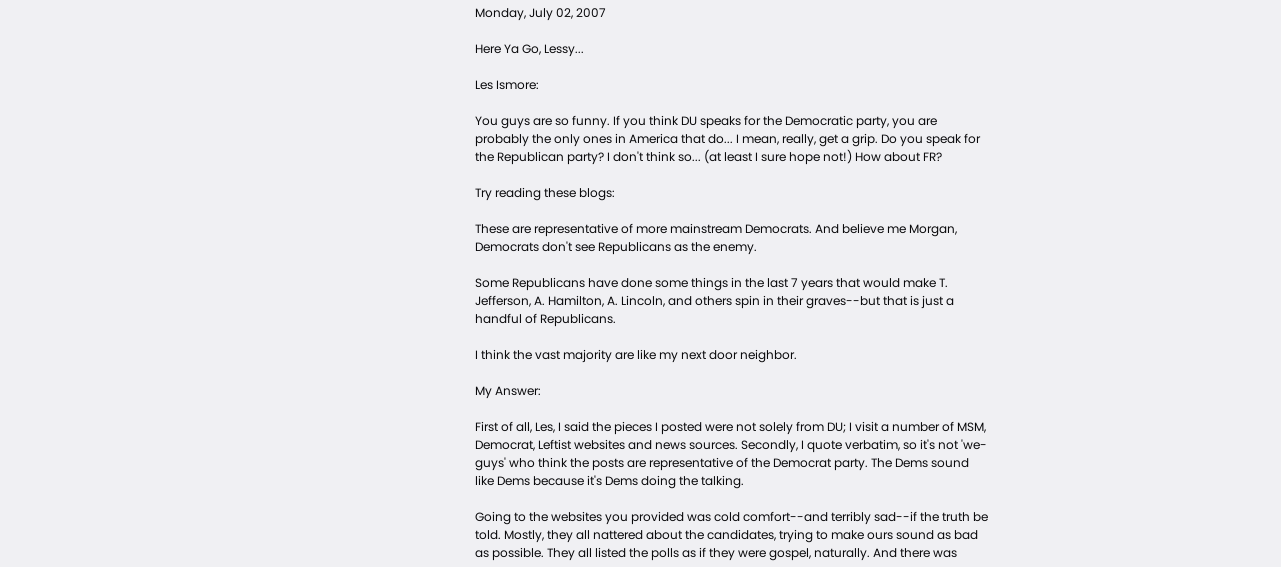Monday, July 02, 2007

Here Ya Go, Lessy...

Les Ismore:

You guys are so funny. If you think DU speaks for the Democratic party, you are probably the only ones in America that do... I mean, really, get a grip. Do you speak for the Republican party? I don't think so... (at least I sure hope not!) How about FR?

Try reading these blogs:

These are representative of more mainstream Democrats. And believe me Morgan, Democrats don't see Republicans as the enemy.

Some Republicans have done some things in the last 7 years that would make T. Jefferson, A. Hamilton, A. Lincoln, and others spin in their graves--but that is just a handful of Republicans.

I think the vast majority are like my next door neighbor.

My Answer:

First of all, Les, I said the pieces I posted were not solely from DU; I visit a number of MSM, Democrat, Leftist websites and news sources. Secondly, I quote verbatim, so it's not 'we-guys' who think the posts are representative of the Democrat party. The Dems sound like Dems because it's Dems doing the talking.

Going to the websites you provided was cold comfort--and terribly sad--if the truth be told. Mostly, they all nattered about the candidates, trying to make ours sound as bad as possible. They all listed the polls as if they were gospel, naturally. And there was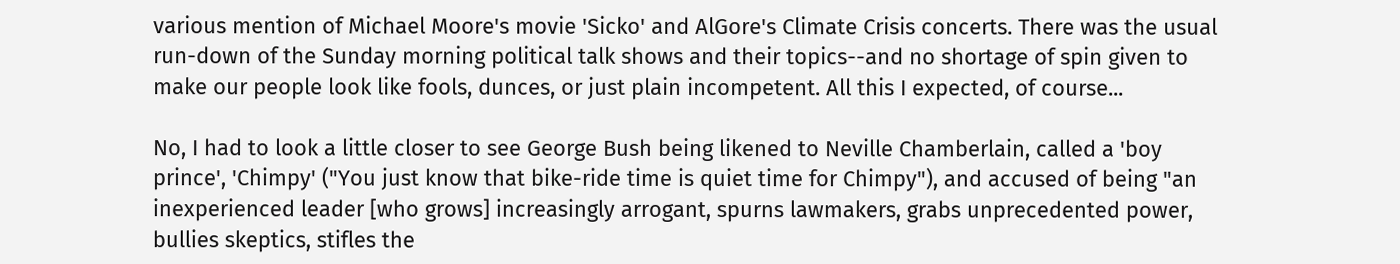various mention of Michael Moore's movie 'Sicko' and AlGore's Climate Crisis concerts. There was the usual run-down of the Sunday morning political talk shows and their topics--and no shortage of spin given to make our people look like fools, dunces, or just plain incompetent. All this I expected, of course...

No, I had to look a little closer to see George Bush being likened to Neville Chamberlain, called a 'boy prince', 'Chimpy' ("You just know that bike-ride time is quiet time for Chimpy"), and accused of being "an inexperienced leader [who grows] increasingly arrogant, spurns lawmakers, grabs unprecedented power, bullies skeptics, stifles the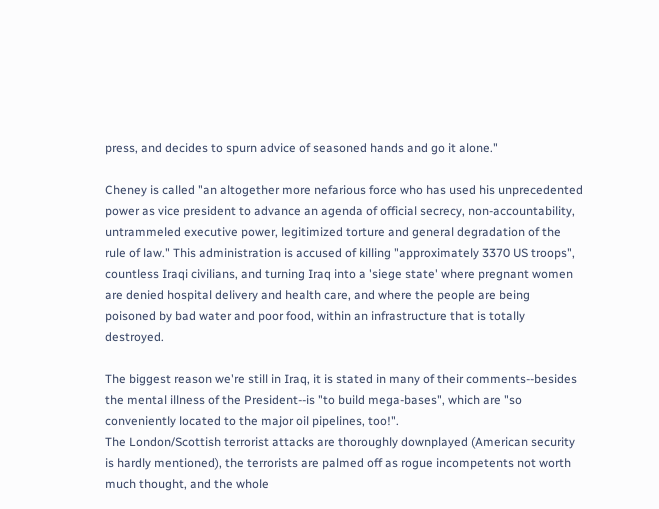press, and decides to spurn advice of seasoned hands and go it alone."

Cheney is called "an altogether more nefarious force who has used his unprecedented power as vice president to advance an agenda of official secrecy, non-accountability, untrammeled executive power, legitimized torture and general degradation of the rule of law." This administration is accused of killing "approximately 3370 US troops", countless Iraqi civilians, and turning Iraq into a 'siege state' where pregnant women are denied hospital delivery and health care, and where the people are being poisoned by bad water and poor food, within an infrastructure that is totally destroyed.

The biggest reason we're still in Iraq, it is stated in many of their comments--besides the mental illness of the President--is "to build mega-bases", which are "so conveniently located to the major oil pipelines, too!".
The London/Scottish terrorist attacks are thoroughly downplayed (American security is hardly mentioned), the terrorists are palmed off as rogue incompetents not worth much thought, and the whole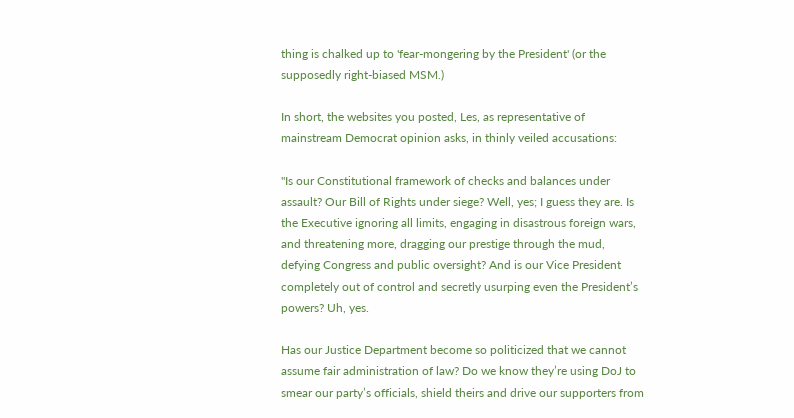thing is chalked up to 'fear-mongering by the President' (or the supposedly right-biased MSM.)

In short, the websites you posted, Les, as representative of mainstream Democrat opinion asks, in thinly veiled accusations:

"Is our Constitutional framework of checks and balances under assault? Our Bill of Rights under siege? Well, yes; I guess they are. Is the Executive ignoring all limits, engaging in disastrous foreign wars, and threatening more, dragging our prestige through the mud, defying Congress and public oversight? And is our Vice President completely out of control and secretly usurping even the President’s powers? Uh, yes.

Has our Justice Department become so politicized that we cannot assume fair administration of law? Do we know they’re using DoJ to smear our party’s officials, shield theirs and drive our supporters from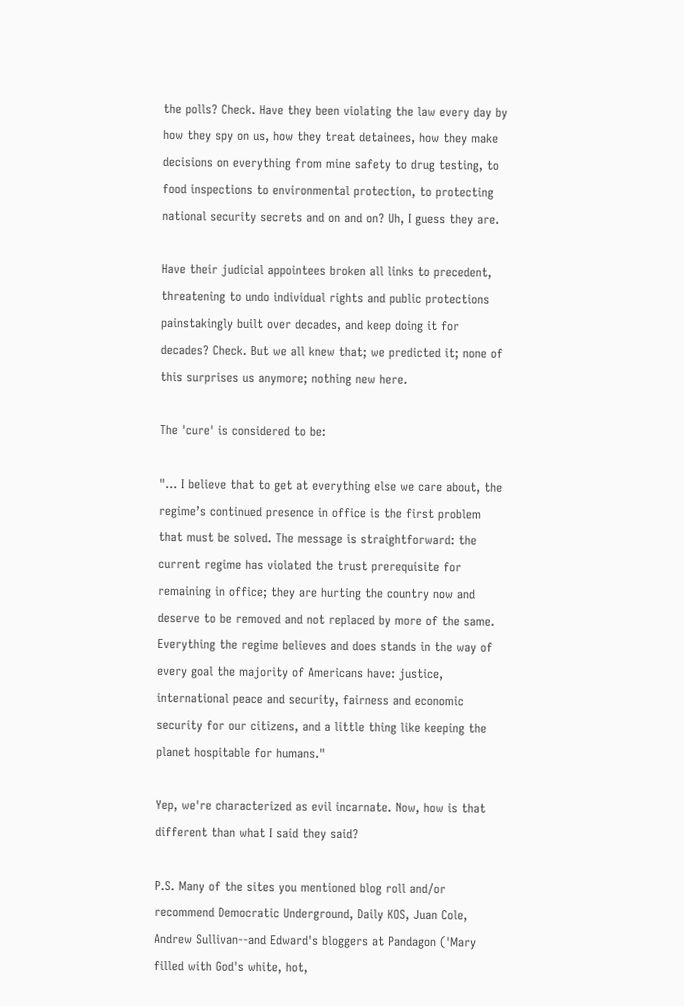the polls? Check. Have they been violating the law every day by how they spy on us, how they treat detainees, how they make decisions on everything from mine safety to drug testing, to food inspections to environmental protection, to protecting national security secrets and on and on? Uh, I guess they are.

Have their judicial appointees broken all links to precedent, threatening to undo individual rights and public protections painstakingly built over decades, and keep doing it for decades? Check. But we all knew that; we predicted it; none of this surprises us anymore; nothing new here.

The 'cure' is considered to be:

"... I believe that to get at everything else we care about, the regime’s continued presence in office is the first problem that must be solved. The message is straightforward: the current regime has violated the trust prerequisite for remaining in office; they are hurting the country now and deserve to be removed and not replaced by more of the same. Everything the regime believes and does stands in the way of every goal the majority of Americans have: justice, international peace and security, fairness and economic security for our citizens, and a little thing like keeping the planet hospitable for humans."

Yep, we're characterized as evil incarnate. Now, how is that different than what I said they said?

P.S. Many of the sites you mentioned blog roll and/or recommend Democratic Underground, Daily KOS, Juan Cole, Andrew Sullivan--and Edward's bloggers at Pandagon ('Mary filled with God's white, hot,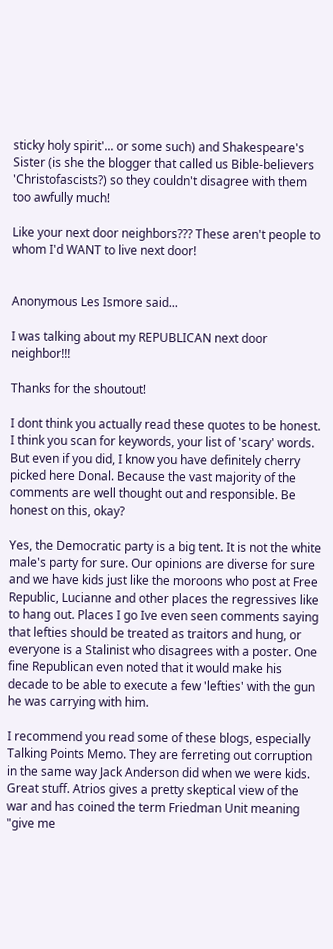sticky holy spirit'... or some such) and Shakespeare's Sister (is she the blogger that called us Bible-believers 'Christofascists?) so they couldn't disagree with them too awfully much!

Like your next door neighbors??? These aren't people to whom I'd WANT to live next door!


Anonymous Les Ismore said...

I was talking about my REPUBLICAN next door neighbor!!!

Thanks for the shoutout!

I dont think you actually read these quotes to be honest. I think you scan for keywords, your list of 'scary' words. But even if you did, I know you have definitely cherry picked here Donal. Because the vast majority of the comments are well thought out and responsible. Be honest on this, okay?

Yes, the Democratic party is a big tent. It is not the white male's party for sure. Our opinions are diverse for sure and we have kids just like the moroons who post at Free Republic, Lucianne and other places the regressives like to hang out. Places I go Ive even seen comments saying that lefties should be treated as traitors and hung, or everyone is a Stalinist who disagrees with a poster. One fine Republican even noted that it would make his decade to be able to execute a few 'lefties' with the gun he was carrying with him.

I recommend you read some of these blogs, especially Talking Points Memo. They are ferreting out corruption in the same way Jack Anderson did when we were kids. Great stuff. Atrios gives a pretty skeptical view of the war and has coined the term Friedman Unit meaning "give me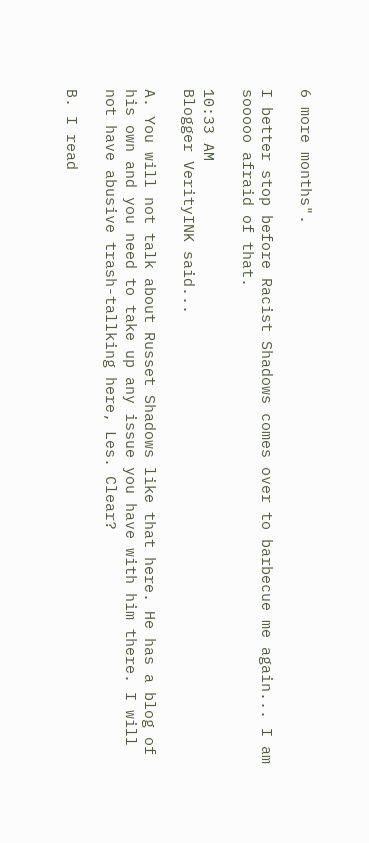6 more months".

I better stop before Racist Shadows comes over to barbecue me again... I am sooooo afraid of that.

10:33 AM
Blogger VerityINK said...

A. You will not talk about Russet Shadows like that here. He has a blog of his own and you need to take up any issue you have with him there. I will not have abusive trash-tallking here, Les. Clear?

B. I read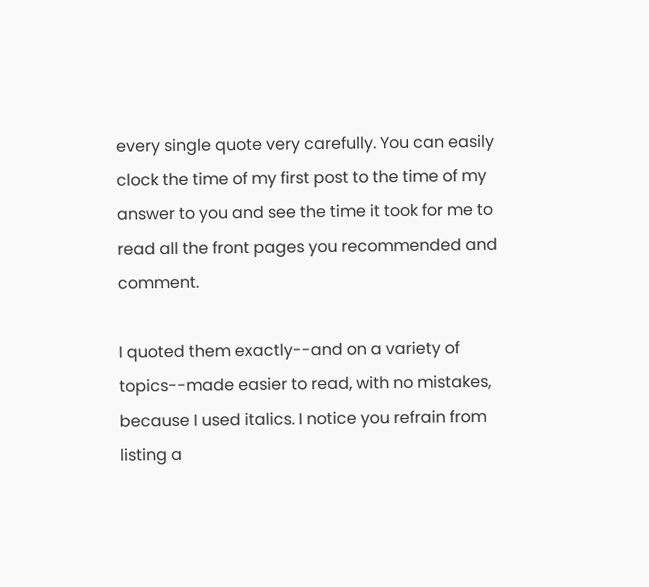every single quote very carefully. You can easily clock the time of my first post to the time of my answer to you and see the time it took for me to read all the front pages you recommended and comment.

I quoted them exactly--and on a variety of topics--made easier to read, with no mistakes, because I used italics. I notice you refrain from listing a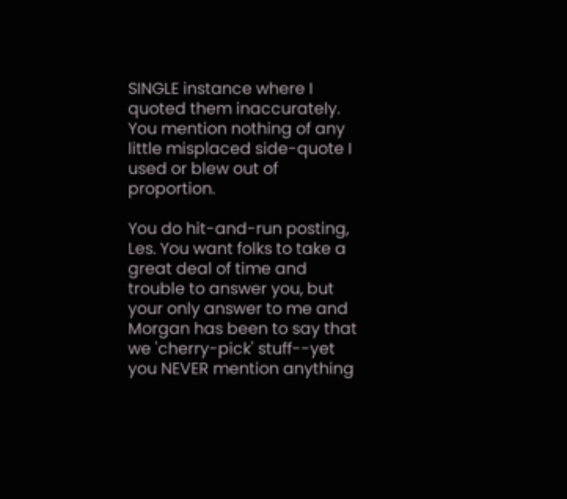SINGLE instance where I quoted them inaccurately. You mention nothing of any little misplaced side-quote I used or blew out of proportion.

You do hit-and-run posting, Les. You want folks to take a great deal of time and trouble to answer you, but your only answer to me and Morgan has been to say that we 'cherry-pick' stuff--yet you NEVER mention anything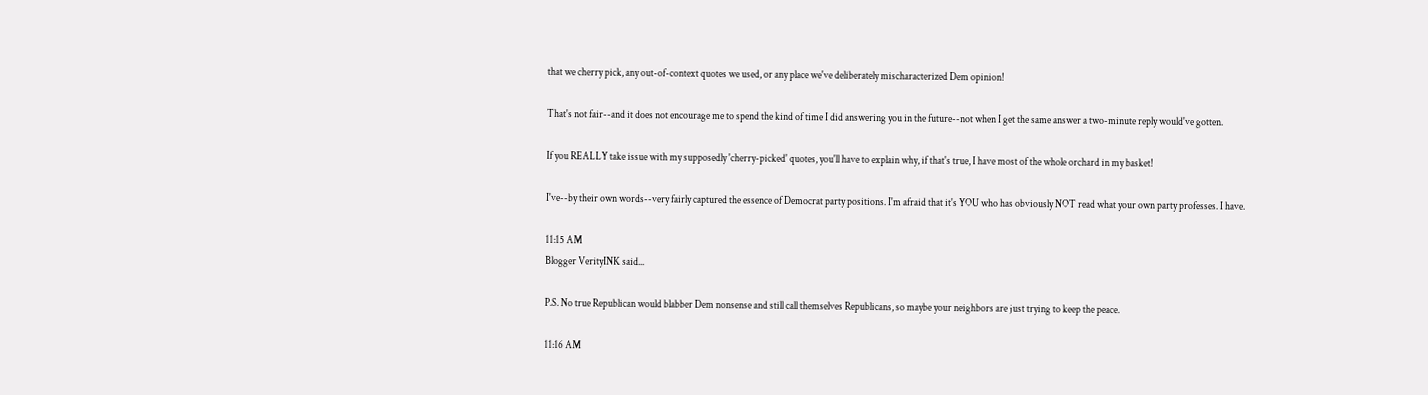that we cherry pick, any out-of-context quotes we used, or any place we've deliberately mischaracterized Dem opinion!

That's not fair--and it does not encourage me to spend the kind of time I did answering you in the future--not when I get the same answer a two-minute reply would've gotten.

If you REALLY take issue with my supposedly 'cherry-picked' quotes, you'll have to explain why, if that's true, I have most of the whole orchard in my basket!

I've--by their own words--very fairly captured the essence of Democrat party positions. I'm afraid that it's YOU who has obviously NOT read what your own party professes. I have.

11:15 AM
Blogger VerityINK said...

P.S. No true Republican would blabber Dem nonsense and still call themselves Republicans, so maybe your neighbors are just trying to keep the peace.

11:16 AM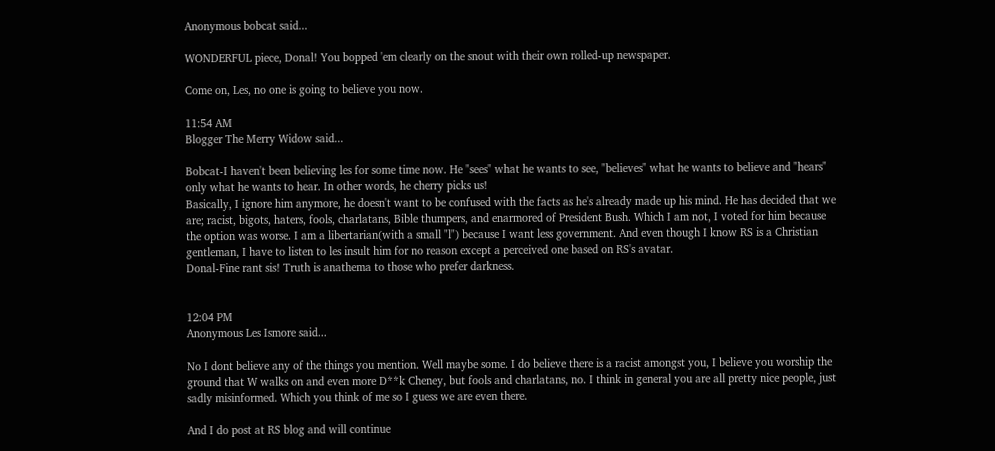Anonymous bobcat said...

WONDERFUL piece, Donal! You bopped 'em clearly on the snout with their own rolled-up newspaper.

Come on, Les, no one is going to believe you now.

11:54 AM
Blogger The Merry Widow said...

Bobcat-I haven't been believing les for some time now. He "sees" what he wants to see, "believes" what he wants to believe and "hears" only what he wants to hear. In other words, he cherry picks us!
Basically, I ignore him anymore, he doesn't want to be confused with the facts as he's already made up his mind. He has decided that we are; racist, bigots, haters, fools, charlatans, Bible thumpers, and enarmored of President Bush. Which I am not, I voted for him because the option was worse. I am a libertarian(with a small "l") because I want less government. And even though I know RS is a Christian gentleman, I have to listen to les insult him for no reason except a perceived one based on RS's avatar.
Donal-Fine rant sis! Truth is anathema to those who prefer darkness.


12:04 PM
Anonymous Les Ismore said...

No I dont believe any of the things you mention. Well maybe some. I do believe there is a racist amongst you, I believe you worship the ground that W walks on and even more D**k Cheney, but fools and charlatans, no. I think in general you are all pretty nice people, just sadly misinformed. Which you think of me so I guess we are even there.

And I do post at RS blog and will continue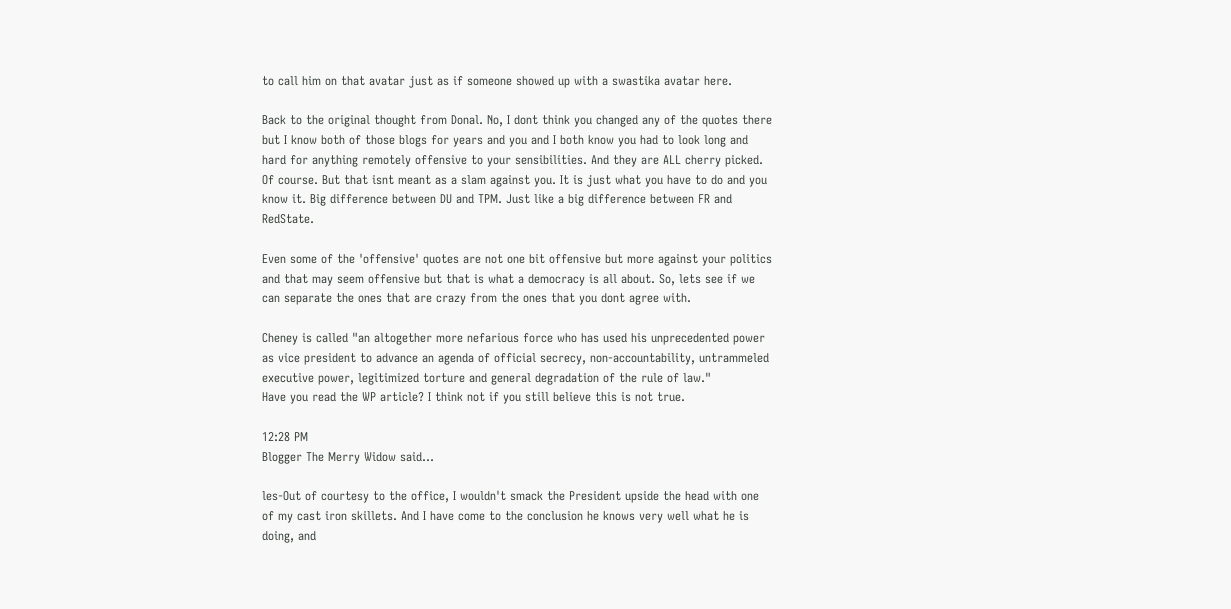to call him on that avatar just as if someone showed up with a swastika avatar here.

Back to the original thought from Donal. No, I dont think you changed any of the quotes there but I know both of those blogs for years and you and I both know you had to look long and hard for anything remotely offensive to your sensibilities. And they are ALL cherry picked. Of course. But that isnt meant as a slam against you. It is just what you have to do and you know it. Big difference between DU and TPM. Just like a big difference between FR and RedState.

Even some of the 'offensive' quotes are not one bit offensive but more against your politics and that may seem offensive but that is what a democracy is all about. So, lets see if we can separate the ones that are crazy from the ones that you dont agree with.

Cheney is called "an altogether more nefarious force who has used his unprecedented power as vice president to advance an agenda of official secrecy, non-accountability, untrammeled executive power, legitimized torture and general degradation of the rule of law."
Have you read the WP article? I think not if you still believe this is not true.

12:28 PM
Blogger The Merry Widow said...

les-Out of courtesy to the office, I wouldn't smack the President upside the head with one of my cast iron skillets. And I have come to the conclusion he knows very well what he is doing, and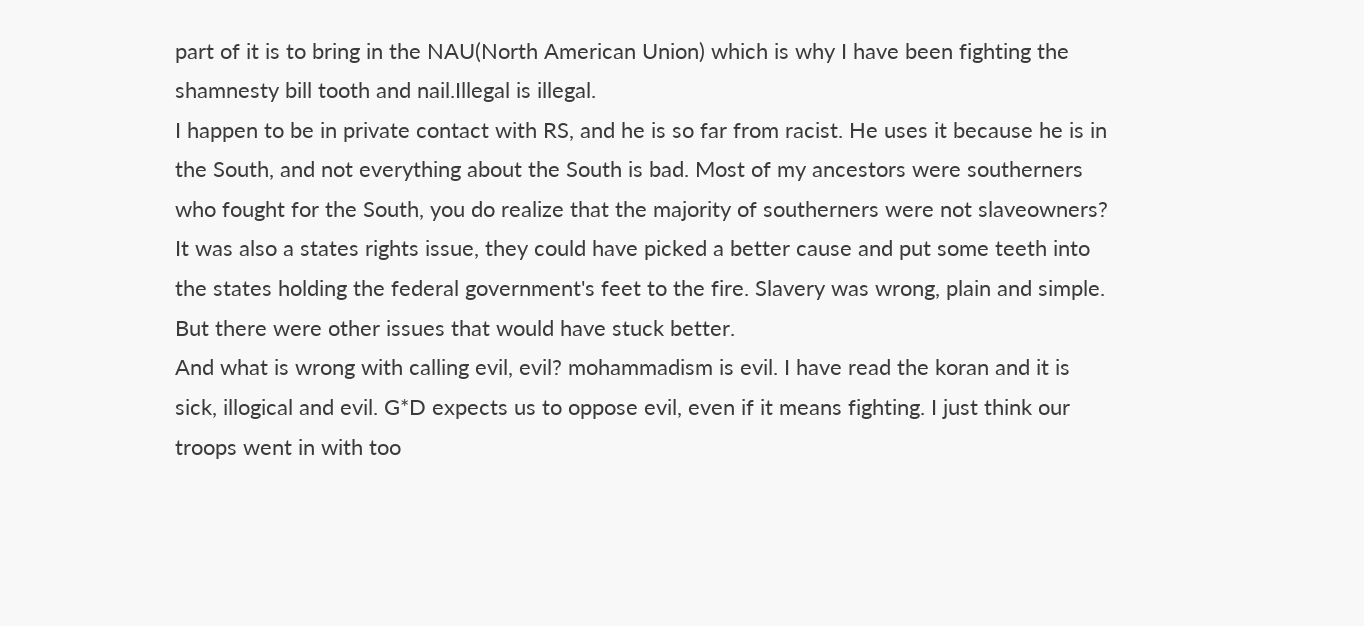part of it is to bring in the NAU(North American Union) which is why I have been fighting the shamnesty bill tooth and nail.Illegal is illegal.
I happen to be in private contact with RS, and he is so far from racist. He uses it because he is in the South, and not everything about the South is bad. Most of my ancestors were southerners who fought for the South, you do realize that the majority of southerners were not slaveowners? It was also a states rights issue, they could have picked a better cause and put some teeth into the states holding the federal government's feet to the fire. Slavery was wrong, plain and simple. But there were other issues that would have stuck better.
And what is wrong with calling evil, evil? mohammadism is evil. I have read the koran and it is sick, illogical and evil. G*D expects us to oppose evil, even if it means fighting. I just think our troops went in with too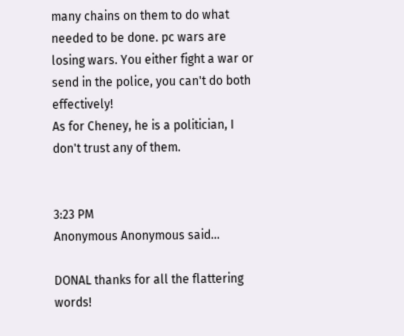many chains on them to do what needed to be done. pc wars are losing wars. You either fight a war or send in the police, you can't do both effectively!
As for Cheney, he is a politician, I don't trust any of them.


3:23 PM
Anonymous Anonymous said...

DONAL thanks for all the flattering words!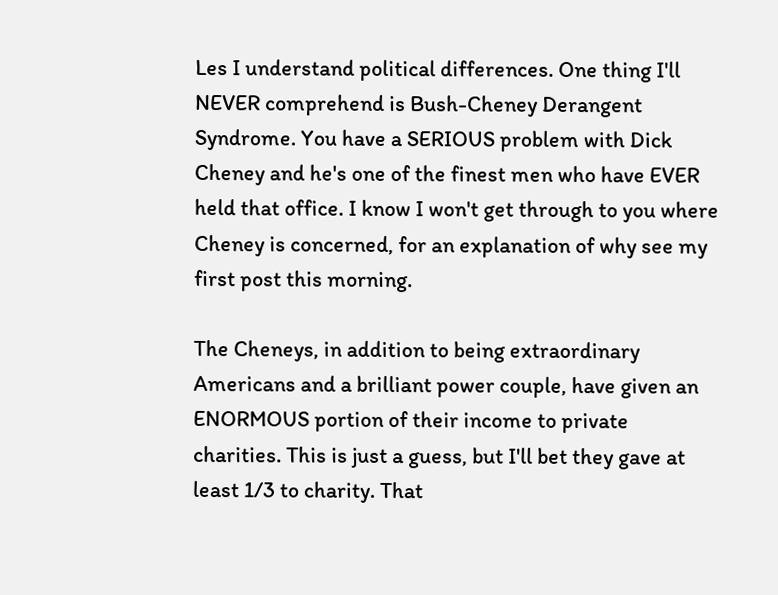Les I understand political differences. One thing I'll NEVER comprehend is Bush-Cheney Derangent Syndrome. You have a SERIOUS problem with Dick Cheney and he's one of the finest men who have EVER held that office. I know I won't get through to you where Cheney is concerned, for an explanation of why see my first post this morning.

The Cheneys, in addition to being extraordinary Americans and a brilliant power couple, have given an ENORMOUS portion of their income to private charities. This is just a guess, but I'll bet they gave at least 1/3 to charity. That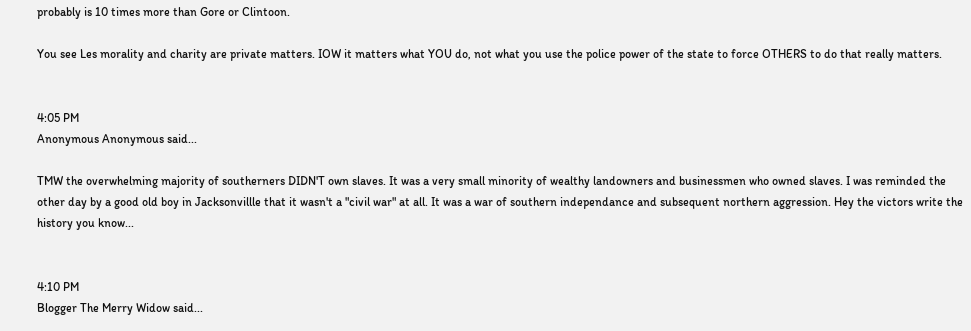probably is 10 times more than Gore or Clintoon.

You see Les morality and charity are private matters. IOW it matters what YOU do, not what you use the police power of the state to force OTHERS to do that really matters.


4:05 PM
Anonymous Anonymous said...

TMW the overwhelming majority of southerners DIDN'T own slaves. It was a very small minority of wealthy landowners and businessmen who owned slaves. I was reminded the other day by a good old boy in Jacksonvillle that it wasn't a "civil war" at all. It was a war of southern independance and subsequent northern aggression. Hey the victors write the history you know...


4:10 PM
Blogger The Merry Widow said...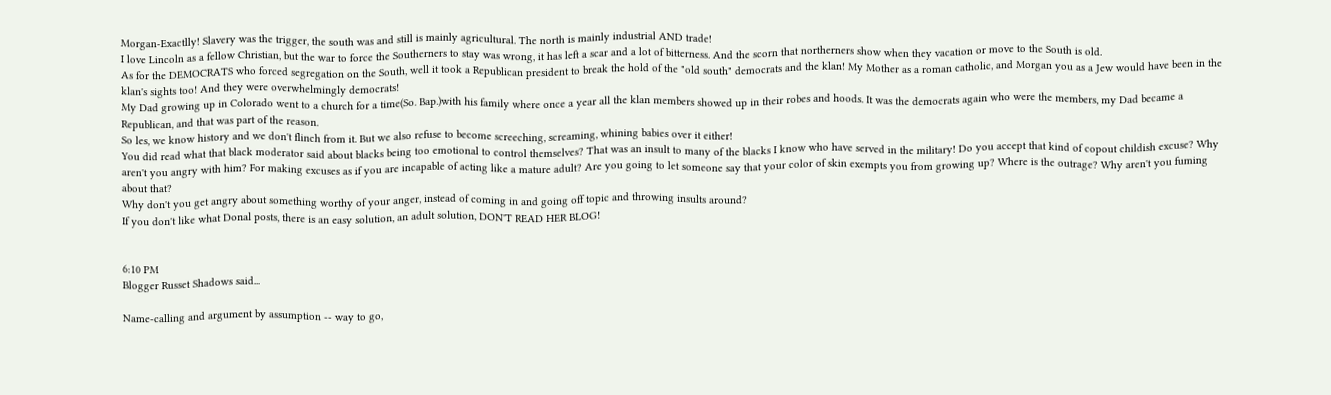Morgan-Exactlly! Slavery was the trigger, the south was and still is mainly agricultural. The north is mainly industrial AND trade!
I love Lincoln as a fellow Christian, but the war to force the Southerners to stay was wrong, it has left a scar and a lot of bitterness. And the scorn that northerners show when they vacation or move to the South is old.
As for the DEMOCRATS who forced segregation on the South, well it took a Republican president to break the hold of the "old south" democrats and the klan! My Mother as a roman catholic, and Morgan you as a Jew would have been in the klan's sights too! And they were overwhelmingly democrats!
My Dad growing up in Colorado went to a church for a time(So. Bap.)with his family where once a year all the klan members showed up in their robes and hoods. It was the democrats again who were the members, my Dad became a Republican, and that was part of the reason.
So les, we know history and we don't flinch from it. But we also refuse to become screeching, screaming, whining babies over it either!
You did read what that black moderator said about blacks being too emotional to control themselves? That was an insult to many of the blacks I know who have served in the military! Do you accept that kind of copout childish excuse? Why aren't you angry with him? For making excuses as if you are incapable of acting like a mature adult? Are you going to let someone say that your color of skin exempts you from growing up? Where is the outrage? Why aren't you fuming about that?
Why don't you get angry about something worthy of your anger, instead of coming in and going off topic and throwing insults around?
If you don't like what Donal posts, there is an easy solution, an adult solution, DON'T READ HER BLOG!


6:10 PM
Blogger Russet Shadows said...

Name-calling and argument by assumption -- way to go,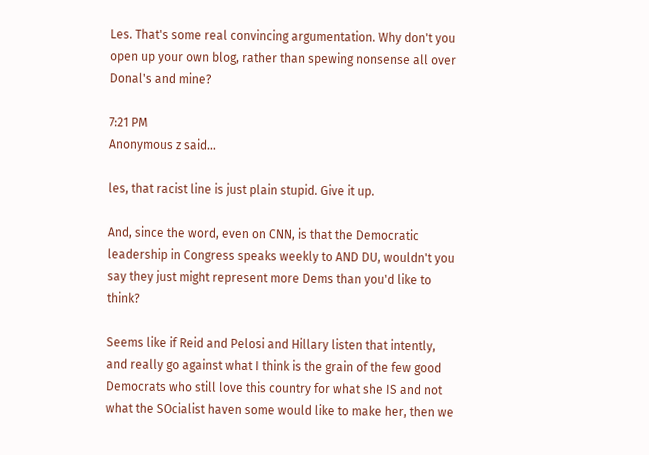Les. That's some real convincing argumentation. Why don't you open up your own blog, rather than spewing nonsense all over Donal's and mine?

7:21 PM
Anonymous z said...

les, that racist line is just plain stupid. Give it up.

And, since the word, even on CNN, is that the Democratic leadership in Congress speaks weekly to AND DU, wouldn't you say they just might represent more Dems than you'd like to think?

Seems like if Reid and Pelosi and Hillary listen that intently, and really go against what I think is the grain of the few good Democrats who still love this country for what she IS and not what the SOcialist haven some would like to make her, then we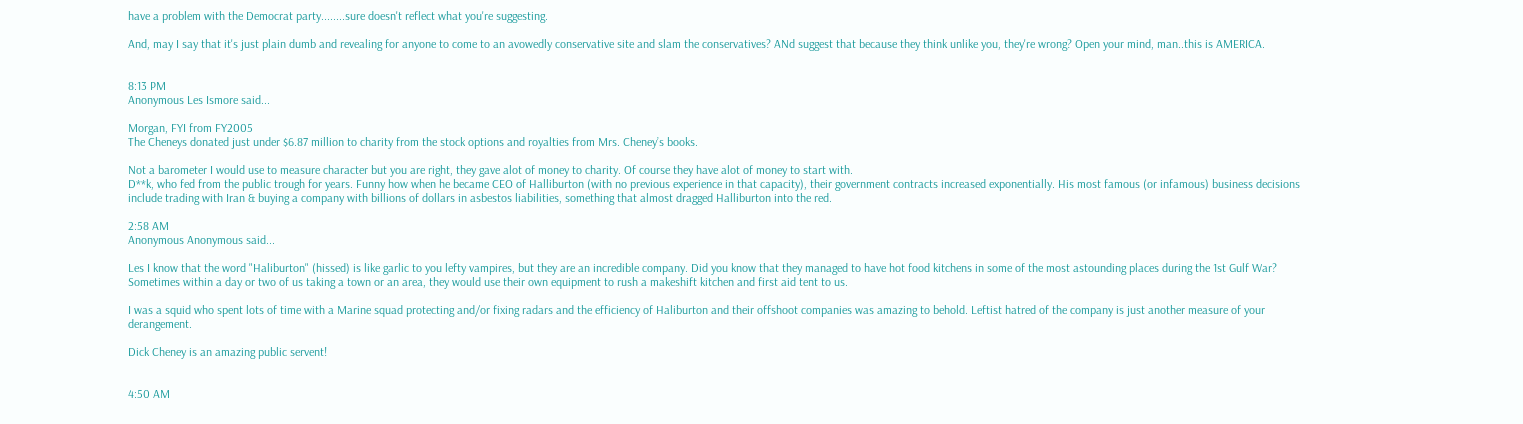have a problem with the Democrat party........sure doesn't reflect what you're suggesting.

And, may I say that it's just plain dumb and revealing for anyone to come to an avowedly conservative site and slam the conservatives? ANd suggest that because they think unlike you, they're wrong? Open your mind, man..this is AMERICA.


8:13 PM
Anonymous Les Ismore said...

Morgan, FYI from FY2005
The Cheneys donated just under $6.87 million to charity from the stock options and royalties from Mrs. Cheney’s books.

Not a barometer I would use to measure character but you are right, they gave alot of money to charity. Of course they have alot of money to start with.
D**k, who fed from the public trough for years. Funny how when he became CEO of Halliburton (with no previous experience in that capacity), their government contracts increased exponentially. His most famous (or infamous) business decisions include trading with Iran & buying a company with billions of dollars in asbestos liabilities, something that almost dragged Halliburton into the red.

2:58 AM
Anonymous Anonymous said...

Les I know that the word "Haliburton" (hissed) is like garlic to you lefty vampires, but they are an incredible company. Did you know that they managed to have hot food kitchens in some of the most astounding places during the 1st Gulf War? Sometimes within a day or two of us taking a town or an area, they would use their own equipment to rush a makeshift kitchen and first aid tent to us.

I was a squid who spent lots of time with a Marine squad protecting and/or fixing radars and the efficiency of Haliburton and their offshoot companies was amazing to behold. Leftist hatred of the company is just another measure of your derangement.

Dick Cheney is an amazing public servent!


4:50 AM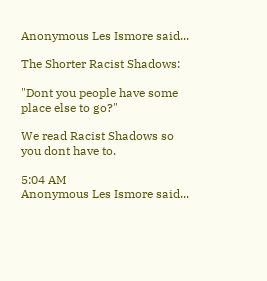Anonymous Les Ismore said...

The Shorter Racist Shadows:

"Dont you people have some place else to go?"

We read Racist Shadows so you dont have to.

5:04 AM
Anonymous Les Ismore said...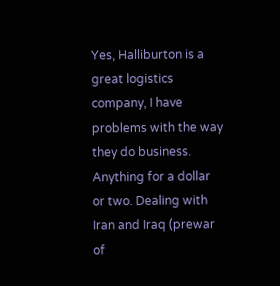Yes, Halliburton is a great logistics company, I have problems with the way they do business. Anything for a dollar or two. Dealing with Iran and Iraq (prewar of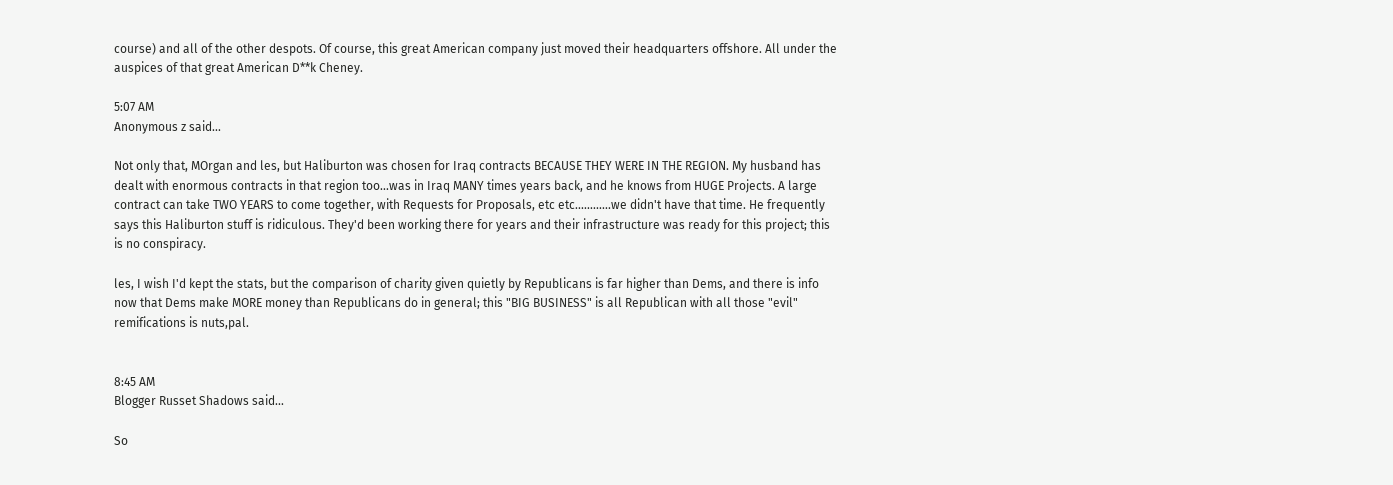course) and all of the other despots. Of course, this great American company just moved their headquarters offshore. All under the auspices of that great American D**k Cheney.

5:07 AM
Anonymous z said...

Not only that, MOrgan and les, but Haliburton was chosen for Iraq contracts BECAUSE THEY WERE IN THE REGION. My husband has dealt with enormous contracts in that region too...was in Iraq MANY times years back, and he knows from HUGE Projects. A large contract can take TWO YEARS to come together, with Requests for Proposals, etc etc............we didn't have that time. He frequently says this Haliburton stuff is ridiculous. They'd been working there for years and their infrastructure was ready for this project; this is no conspiracy.

les, I wish I'd kept the stats, but the comparison of charity given quietly by Republicans is far higher than Dems, and there is info now that Dems make MORE money than Republicans do in general; this "BIG BUSINESS" is all Republican with all those "evil" remifications is nuts,pal.


8:45 AM
Blogger Russet Shadows said...

So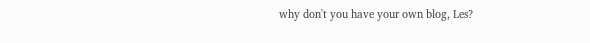why don't you have your own blog, Les?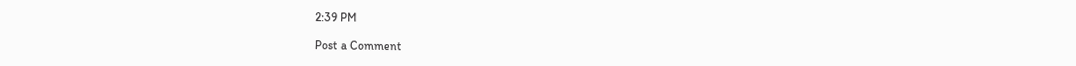2:39 PM

Post a Comment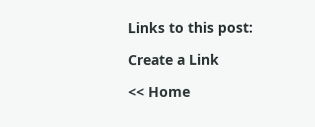Links to this post:

Create a Link

<< Home